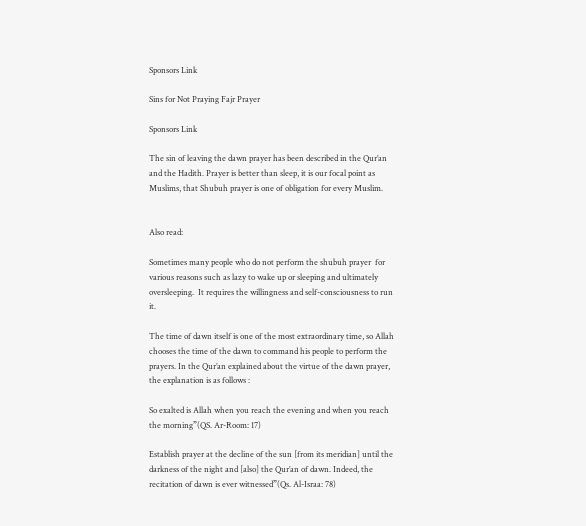Sponsors Link

Sins for Not Praying Fajr Prayer

Sponsors Link

The sin of leaving the dawn prayer has been described in the Qur’an and the Hadith. Prayer is better than sleep, it is our focal point as Muslims, that Shubuh prayer is one of obligation for every Muslim.


Also read:

Sometimes many people who do not perform the shubuh prayer  for various reasons such as lazy to wake up or sleeping and ultimately oversleeping.  It requires the willingness and self-consciousness to run it.

The time of dawn itself is one of the most extraordinary time, so Allah chooses the time of the dawn to command his people to perform the prayers. In the Qur’an explained about the virtue of the dawn prayer, the explanation is as follows :

So exalted is Allah when you reach the evening and when you reach the morning”(QS. Ar-Room: 17)

Establish prayer at the decline of the sun [from its meridian] until the darkness of the night and [also] the Qur’an of dawn. Indeed, the recitation of dawn is ever witnessed”(Qs. Al-Israa: 78)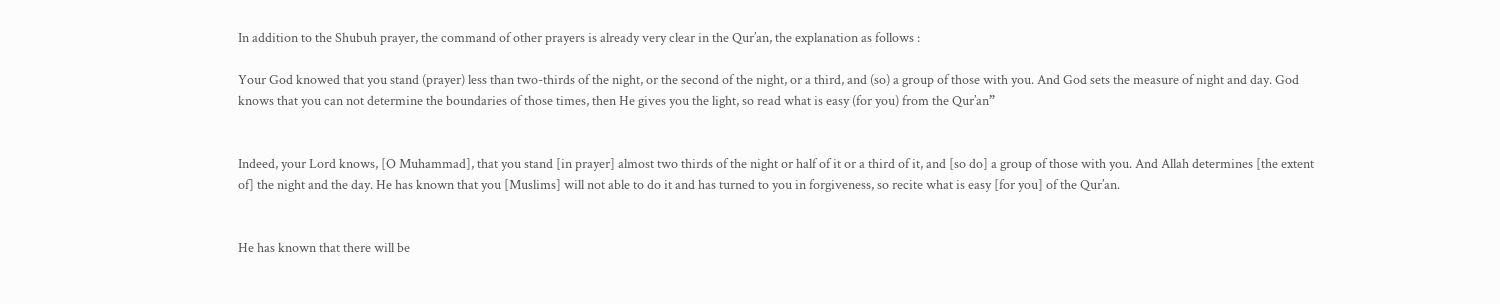In addition to the Shubuh prayer, the command of other prayers is already very clear in the Qur’an, the explanation as follows :

Your God knowed that you stand (prayer) less than two-thirds of the night, or the second of the night, or a third, and (so) a group of those with you. And God sets the measure of night and day. God knows that you can not determine the boundaries of those times, then He gives you the light, so read what is easy (for you) from the Qur’an”


Indeed, your Lord knows, [O Muhammad], that you stand [in prayer] almost two thirds of the night or half of it or a third of it, and [so do] a group of those with you. And Allah determines [the extent of] the night and the day. He has known that you [Muslims] will not able to do it and has turned to you in forgiveness, so recite what is easy [for you] of the Qur’an.


He has known that there will be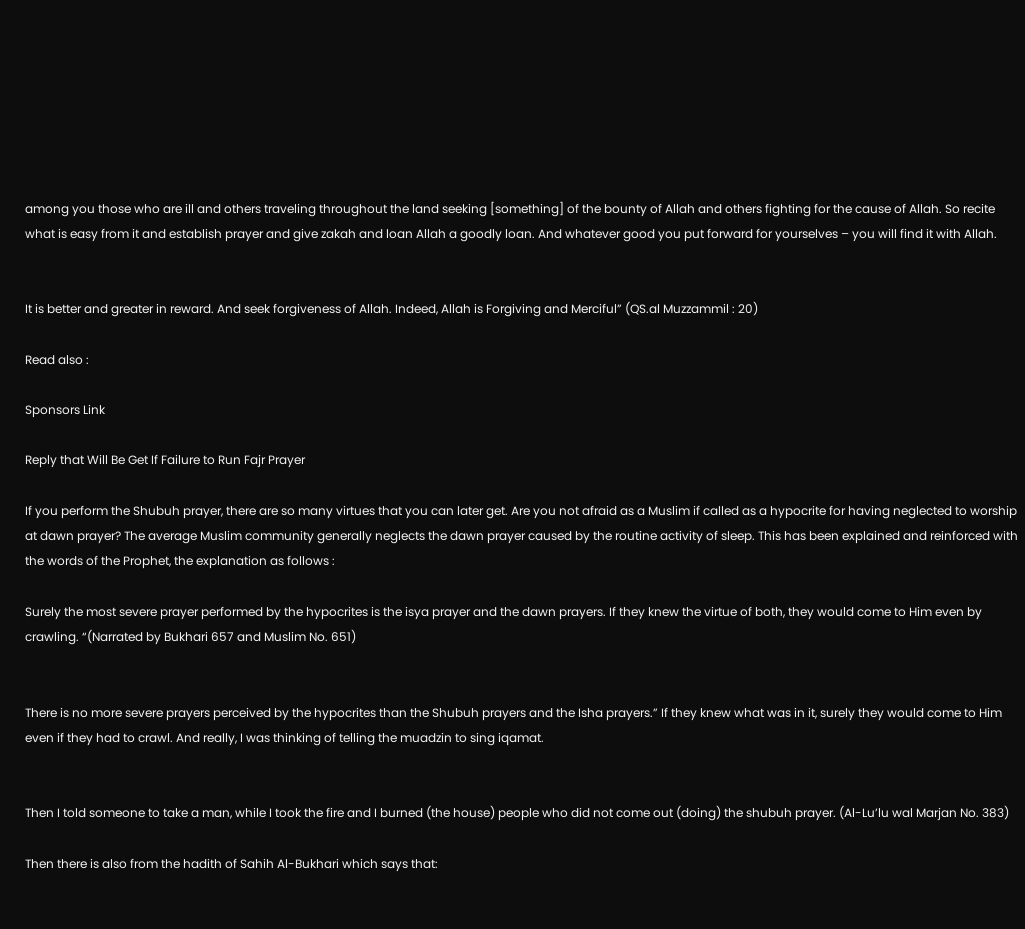among you those who are ill and others traveling throughout the land seeking [something] of the bounty of Allah and others fighting for the cause of Allah. So recite what is easy from it and establish prayer and give zakah and loan Allah a goodly loan. And whatever good you put forward for yourselves – you will find it with Allah.


It is better and greater in reward. And seek forgiveness of Allah. Indeed, Allah is Forgiving and Merciful” (QS.al Muzzammil : 20)

Read also :

Sponsors Link

Reply that Will Be Get If Failure to Run Fajr Prayer

If you perform the Shubuh prayer, there are so many virtues that you can later get. Are you not afraid as a Muslim if called as a hypocrite for having neglected to worship at dawn prayer? The average Muslim community generally neglects the dawn prayer caused by the routine activity of sleep. This has been explained and reinforced with the words of the Prophet, the explanation as follows :

Surely the most severe prayer performed by the hypocrites is the isya prayer and the dawn prayers. If they knew the virtue of both, they would come to Him even by crawling. “(Narrated by Bukhari 657 and Muslim No. 651)


There is no more severe prayers perceived by the hypocrites than the Shubuh prayers and the Isha prayers.” If they knew what was in it, surely they would come to Him even if they had to crawl. And really, I was thinking of telling the muadzin to sing iqamat.


Then I told someone to take a man, while I took the fire and I burned (the house) people who did not come out (doing) the shubuh prayer. (Al-Lu’lu wal Marjan No. 383)

Then there is also from the hadith of Sahih Al-Bukhari which says that: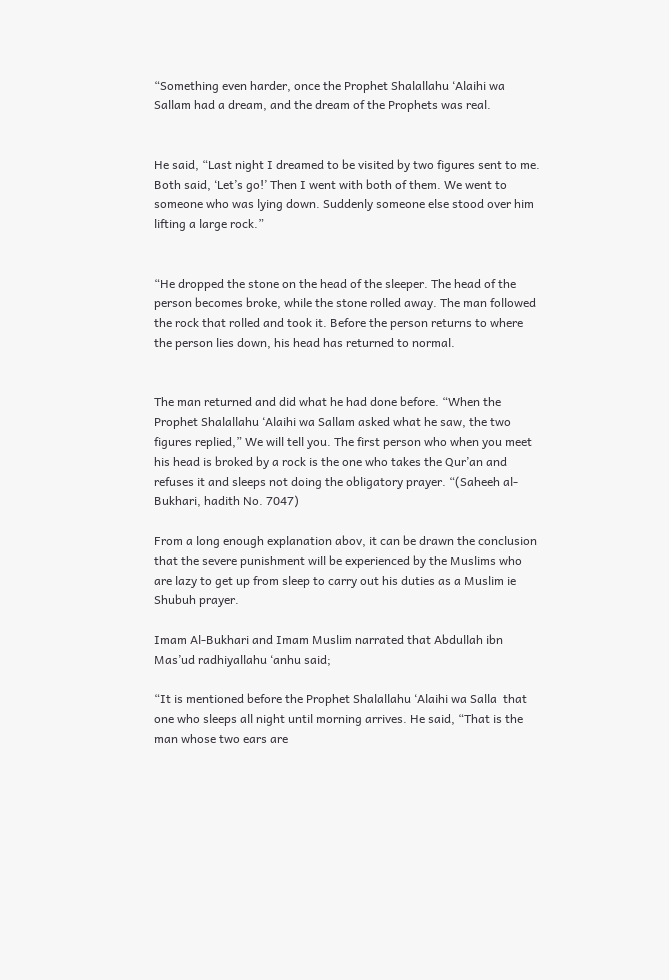“Something even harder, once the Prophet Shalallahu ‘Alaihi wa Sallam had a dream, and the dream of the Prophets was real.


He said, “Last night I dreamed to be visited by two figures sent to me. Both said, ‘Let’s go!’ Then I went with both of them. We went to someone who was lying down. Suddenly someone else stood over him lifting a large rock.”


“He dropped the stone on the head of the sleeper. The head of the person becomes broke, while the stone rolled away. The man followed the rock that rolled and took it. Before the person returns to where the person lies down, his head has returned to normal.


The man returned and did what he had done before. “When the Prophet Shalallahu ‘Alaihi wa Sallam asked what he saw, the two figures replied,” We will tell you. The first person who when you meet his head is broked by a rock is the one who takes the Qur’an and refuses it and sleeps not doing the obligatory prayer. “(Saheeh al-Bukhari, hadith No. 7047)

From a long enough explanation abov, it can be drawn the conclusion that the severe punishment will be experienced by the Muslims who are lazy to get up from sleep to carry out his duties as a Muslim ie Shubuh prayer.

Imam Al-Bukhari and Imam Muslim narrated that Abdullah ibn Mas’ud radhiyallahu ‘anhu said;

“It is mentioned before the Prophet Shalallahu ‘Alaihi wa Salla  that one who sleeps all night until morning arrives. He said, “That is the man whose two ears are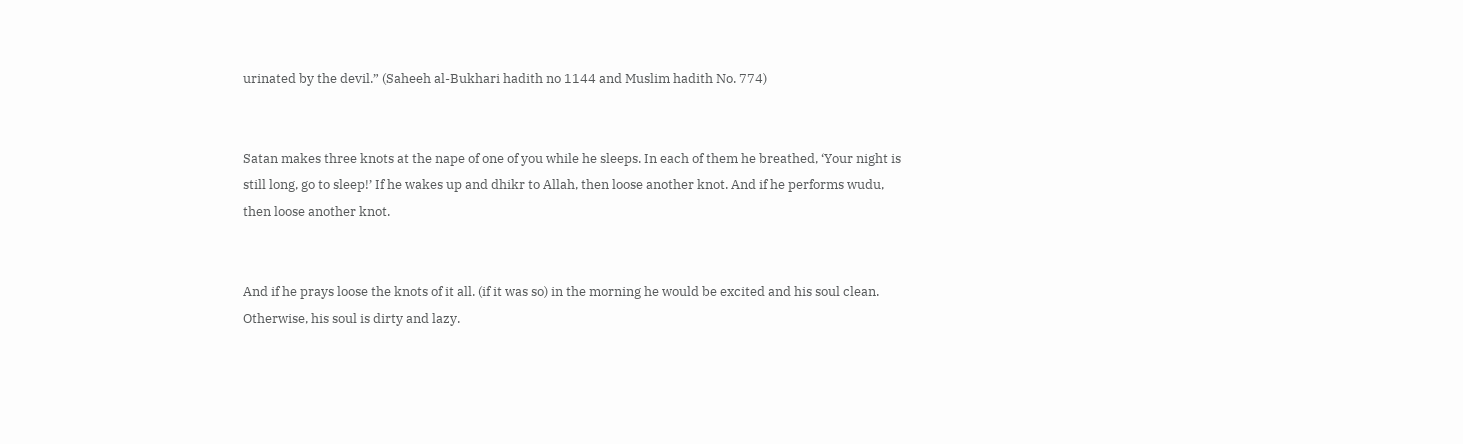urinated by the devil.” (Saheeh al-Bukhari hadith no 1144 and Muslim hadith No. 774)


Satan makes three knots at the nape of one of you while he sleeps. In each of them he breathed, ‘Your night is still long, go to sleep!’ If he wakes up and dhikr to Allah, then loose another knot. And if he performs wudu, then loose another knot.


And if he prays loose the knots of it all. (if it was so) in the morning he would be excited and his soul clean. Otherwise, his soul is dirty and lazy.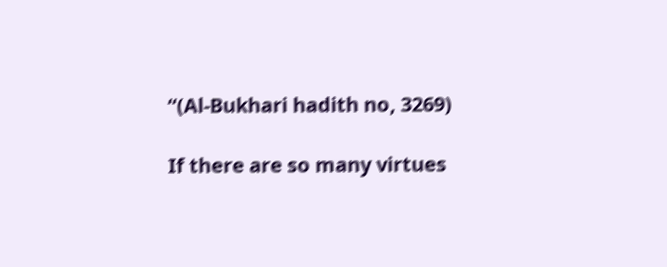“(Al-Bukhari hadith no, 3269)

If there are so many virtues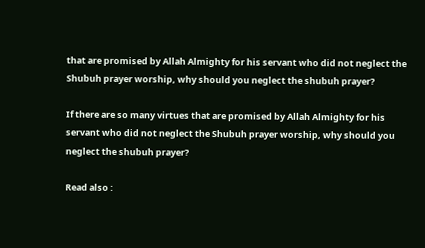that are promised by Allah Almighty for his servant who did not neglect the Shubuh prayer worship, why should you neglect the shubuh prayer?

If there are so many virtues that are promised by Allah Almighty for his servant who did not neglect the Shubuh prayer worship, why should you neglect the shubuh prayer?

Read also :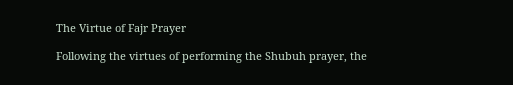The Virtue of Fajr Prayer

Following the virtues of performing the Shubuh prayer, the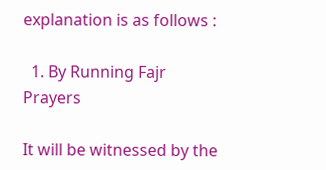explanation is as follows :

  1. By Running Fajr Prayers

It will be witnessed by the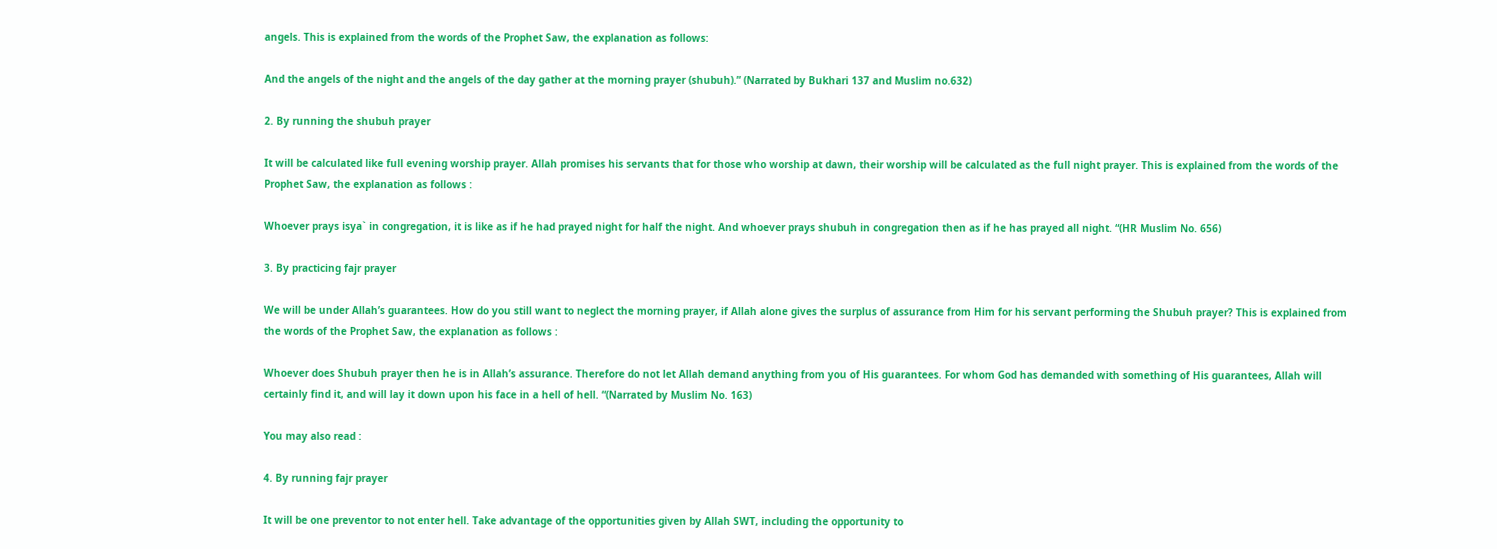angels. This is explained from the words of the Prophet Saw, the explanation as follows:

And the angels of the night and the angels of the day gather at the morning prayer (shubuh).” (Narrated by Bukhari 137 and Muslim no.632)

2. By running the shubuh prayer

It will be calculated like full evening worship prayer. Allah promises his servants that for those who worship at dawn, their worship will be calculated as the full night prayer. This is explained from the words of the Prophet Saw, the explanation as follows :

Whoever prays isya` in congregation, it is like as if he had prayed night for half the night. And whoever prays shubuh in congregation then as if he has prayed all night. “(HR Muslim No. 656)

3. By practicing fajr prayer

We will be under Allah’s guarantees. How do you still want to neglect the morning prayer, if Allah alone gives the surplus of assurance from Him for his servant performing the Shubuh prayer? This is explained from the words of the Prophet Saw, the explanation as follows :

Whoever does Shubuh prayer then he is in Allah’s assurance. Therefore do not let Allah demand anything from you of His guarantees. For whom God has demanded with something of His guarantees, Allah will certainly find it, and will lay it down upon his face in a hell of hell. “(Narrated by Muslim No. 163)

You may also read :

4. By running fajr prayer

It will be one preventor to not enter hell. Take advantage of the opportunities given by Allah SWT, including the opportunity to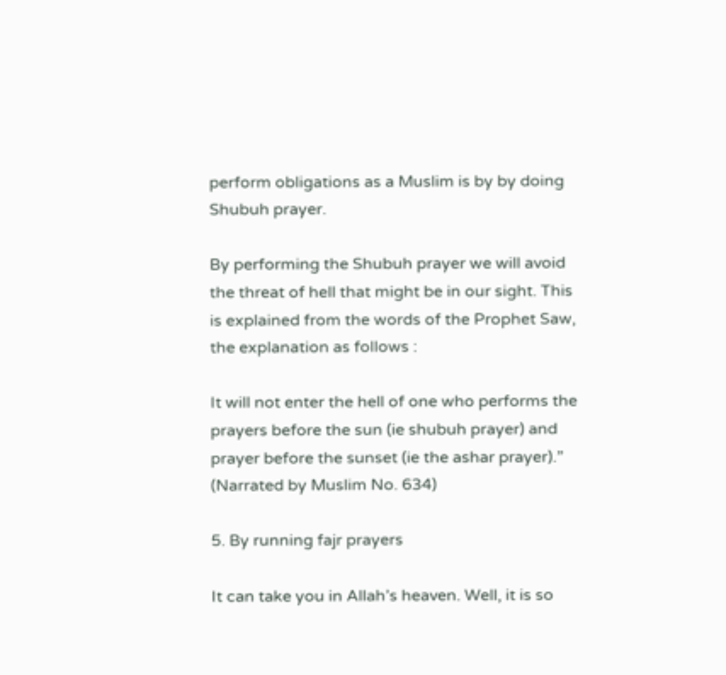perform obligations as a Muslim is by by doing Shubuh prayer.

By performing the Shubuh prayer we will avoid the threat of hell that might be in our sight. This is explained from the words of the Prophet Saw, the explanation as follows :

It will not enter the hell of one who performs the prayers before the sun (ie shubuh prayer) and prayer before the sunset (ie the ashar prayer).” (Narrated by Muslim No. 634)

5. By running fajr prayers

It can take you in Allah’s heaven. Well, it is so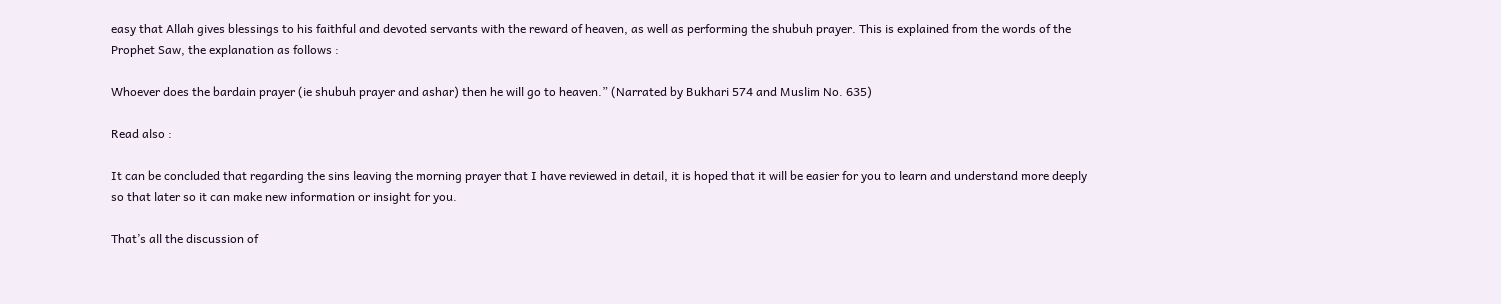easy that Allah gives blessings to his faithful and devoted servants with the reward of heaven, as well as performing the shubuh prayer. This is explained from the words of the Prophet Saw, the explanation as follows :

Whoever does the bardain prayer (ie shubuh prayer and ashar) then he will go to heaven.” (Narrated by Bukhari 574 and Muslim No. 635)

Read also :

It can be concluded that regarding the sins leaving the morning prayer that I have reviewed in detail, it is hoped that it will be easier for you to learn and understand more deeply so that later so it can make new information or insight for you.

That’s all the discussion of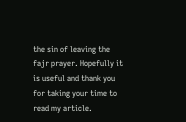the sin of leaving the fajr prayer. Hopefully it is useful and thank you for taking your time to read my article.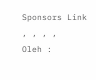Sponsors Link
, , , ,
Oleh :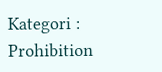Kategori : Prohibition